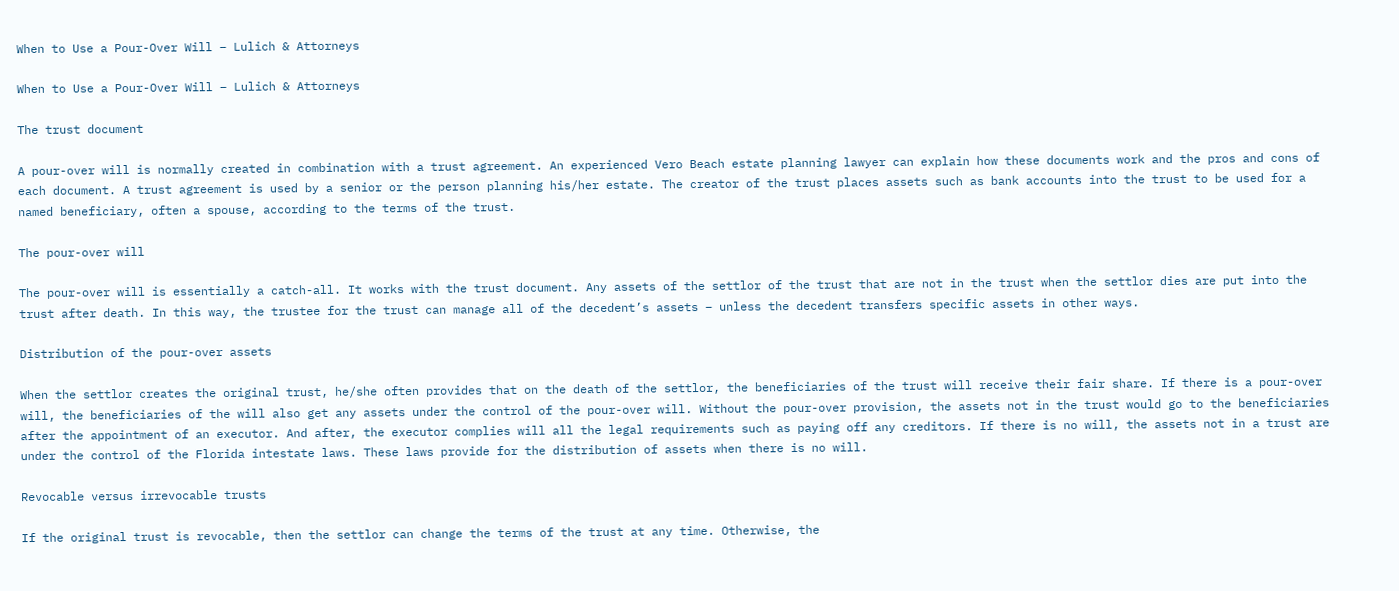When to Use a Pour-Over Will – Lulich & Attorneys

When to Use a Pour-Over Will – Lulich & Attorneys

The trust document

A pour-over will is normally created in combination with a trust agreement. An experienced Vero Beach estate planning lawyer can explain how these documents work and the pros and cons of each document. A trust agreement is used by a senior or the person planning his/her estate. The creator of the trust places assets such as bank accounts into the trust to be used for a named beneficiary, often a spouse, according to the terms of the trust.

The pour-over will

The pour-over will is essentially a catch-all. It works with the trust document. Any assets of the settlor of the trust that are not in the trust when the settlor dies are put into the trust after death. In this way, the trustee for the trust can manage all of the decedent’s assets – unless the decedent transfers specific assets in other ways.

Distribution of the pour-over assets

When the settlor creates the original trust, he/she often provides that on the death of the settlor, the beneficiaries of the trust will receive their fair share. If there is a pour-over will, the beneficiaries of the will also get any assets under the control of the pour-over will. Without the pour-over provision, the assets not in the trust would go to the beneficiaries after the appointment of an executor. And after, the executor complies will all the legal requirements such as paying off any creditors. If there is no will, the assets not in a trust are under the control of the Florida intestate laws. These laws provide for the distribution of assets when there is no will.

Revocable versus irrevocable trusts

If the original trust is revocable, then the settlor can change the terms of the trust at any time. Otherwise, the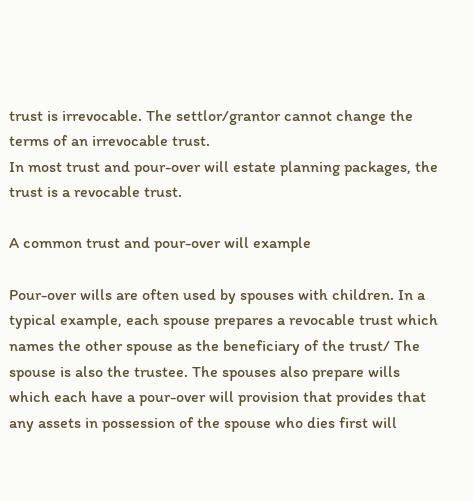trust is irrevocable. The settlor/grantor cannot change the terms of an irrevocable trust.
In most trust and pour-over will estate planning packages, the trust is a revocable trust.

A common trust and pour-over will example

Pour-over wills are often used by spouses with children. In a typical example, each spouse prepares a revocable trust which names the other spouse as the beneficiary of the trust/ The spouse is also the trustee. The spouses also prepare wills which each have a pour-over will provision that provides that any assets in possession of the spouse who dies first will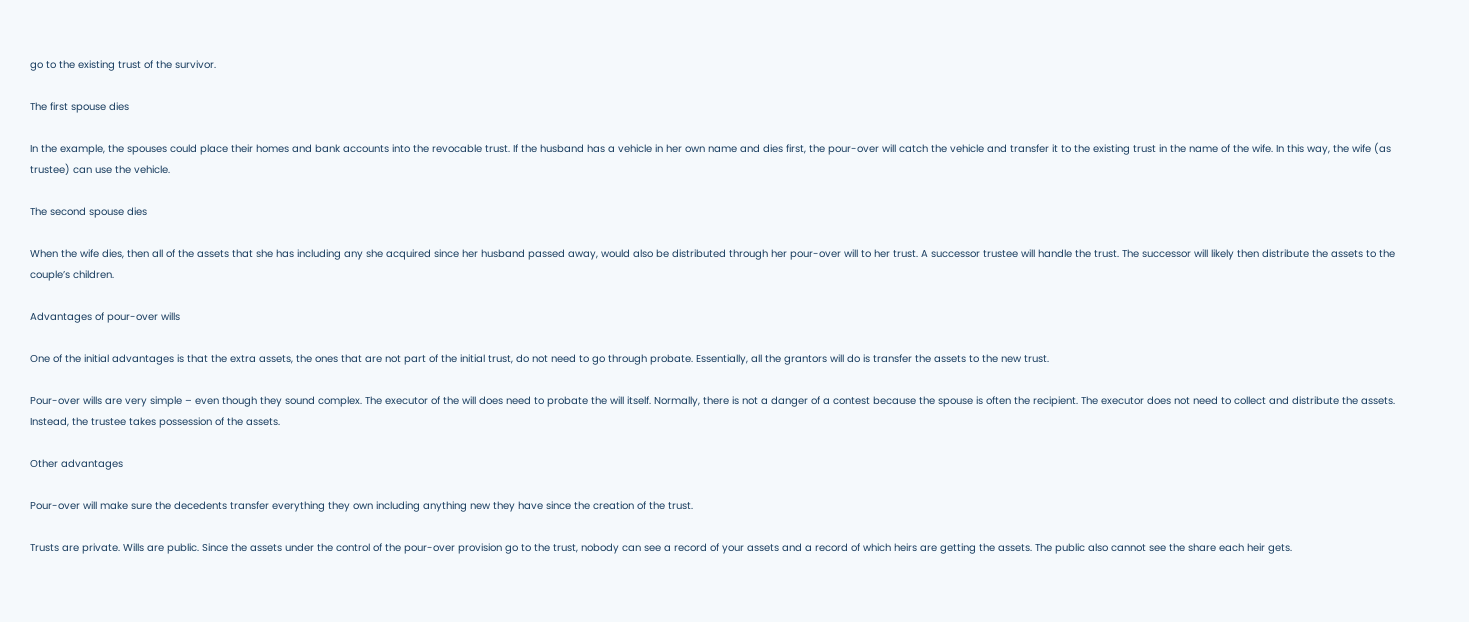go to the existing trust of the survivor.

The first spouse dies

In the example, the spouses could place their homes and bank accounts into the revocable trust. If the husband has a vehicle in her own name and dies first, the pour-over will catch the vehicle and transfer it to the existing trust in the name of the wife. In this way, the wife (as trustee) can use the vehicle.

The second spouse dies

When the wife dies, then all of the assets that she has including any she acquired since her husband passed away, would also be distributed through her pour-over will to her trust. A successor trustee will handle the trust. The successor will likely then distribute the assets to the couple’s children.

Advantages of pour-over wills

One of the initial advantages is that the extra assets, the ones that are not part of the initial trust, do not need to go through probate. Essentially, all the grantors will do is transfer the assets to the new trust.

Pour-over wills are very simple – even though they sound complex. The executor of the will does need to probate the will itself. Normally, there is not a danger of a contest because the spouse is often the recipient. The executor does not need to collect and distribute the assets. Instead, the trustee takes possession of the assets.

Other advantages

Pour-over will make sure the decedents transfer everything they own including anything new they have since the creation of the trust.

Trusts are private. Wills are public. Since the assets under the control of the pour-over provision go to the trust, nobody can see a record of your assets and a record of which heirs are getting the assets. The public also cannot see the share each heir gets.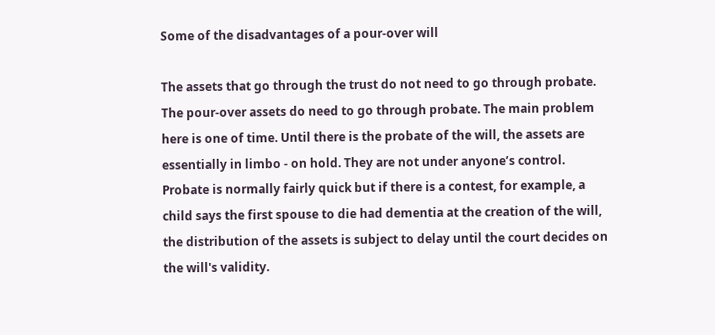Some of the disadvantages of a pour-over will

The assets that go through the trust do not need to go through probate. The pour-over assets do need to go through probate. The main problem here is one of time. Until there is the probate of the will, the assets are essentially in limbo - on hold. They are not under anyone’s control. Probate is normally fairly quick but if there is a contest, for example, a child says the first spouse to die had dementia at the creation of the will, the distribution of the assets is subject to delay until the court decides on the will's validity.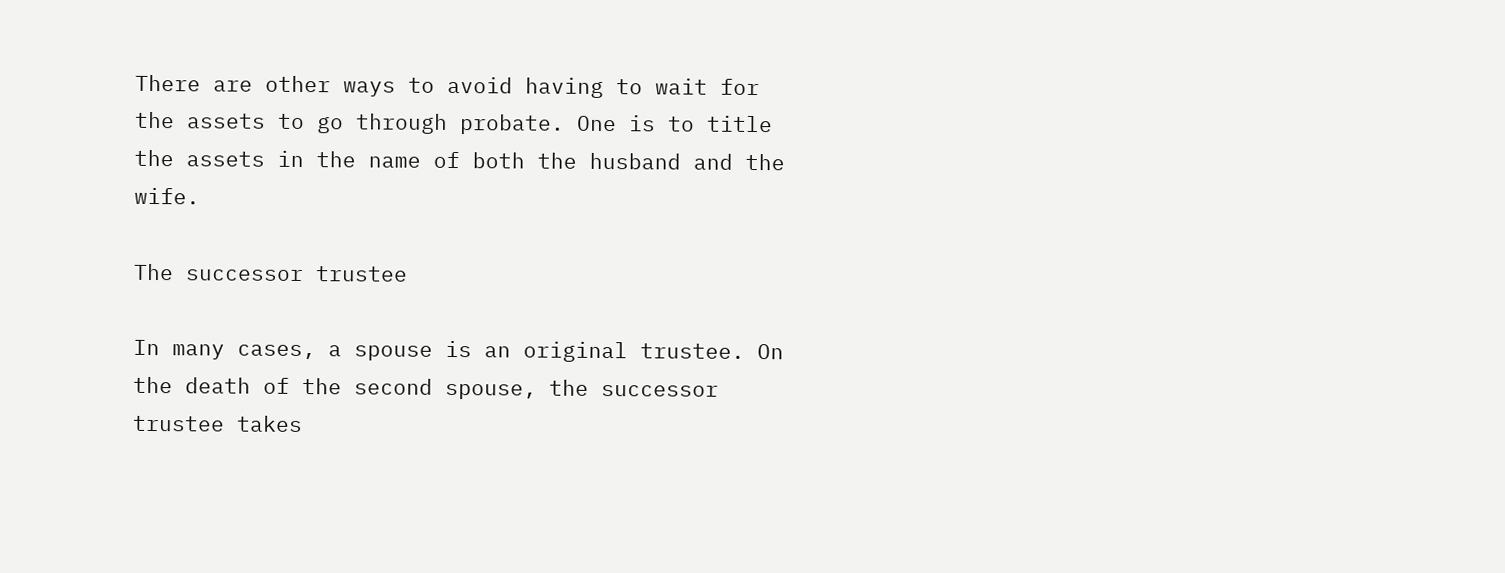There are other ways to avoid having to wait for the assets to go through probate. One is to title the assets in the name of both the husband and the wife.

The successor trustee

In many cases, a spouse is an original trustee. On the death of the second spouse, the successor trustee takes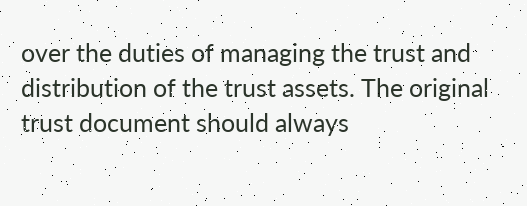over the duties of managing the trust and distribution of the trust assets. The original trust document should always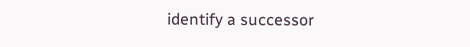identify a successor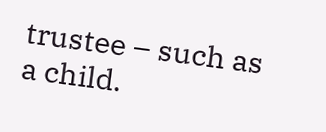trustee – such as a child.